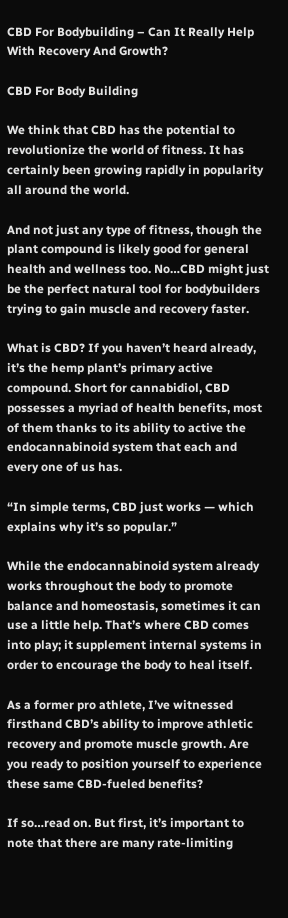CBD For Bodybuilding – Can It Really Help With Recovery And Growth?

CBD For Body Building

We think that CBD has the potential to revolutionize the world of fitness. It has certainly been growing rapidly in popularity all around the world.

And not just any type of fitness, though the plant compound is likely good for general health and wellness too. No…CBD might just be the perfect natural tool for bodybuilders trying to gain muscle and recovery faster.

What is CBD? If you haven’t heard already, it’s the hemp plant’s primary active compound. Short for cannabidiol, CBD possesses a myriad of health benefits, most of them thanks to its ability to active the endocannabinoid system that each and every one of us has.

“In simple terms, CBD just works — which explains why it’s so popular.”

While the endocannabinoid system already works throughout the body to promote balance and homeostasis, sometimes it can use a little help. That’s where CBD comes into play; it supplement internal systems in order to encourage the body to heal itself.

As a former pro athlete, I’ve witnessed firsthand CBD’s ability to improve athletic recovery and promote muscle growth. Are you ready to position yourself to experience these same CBD-fueled benefits?

If so…read on. But first, it’s important to note that there are many rate-limiting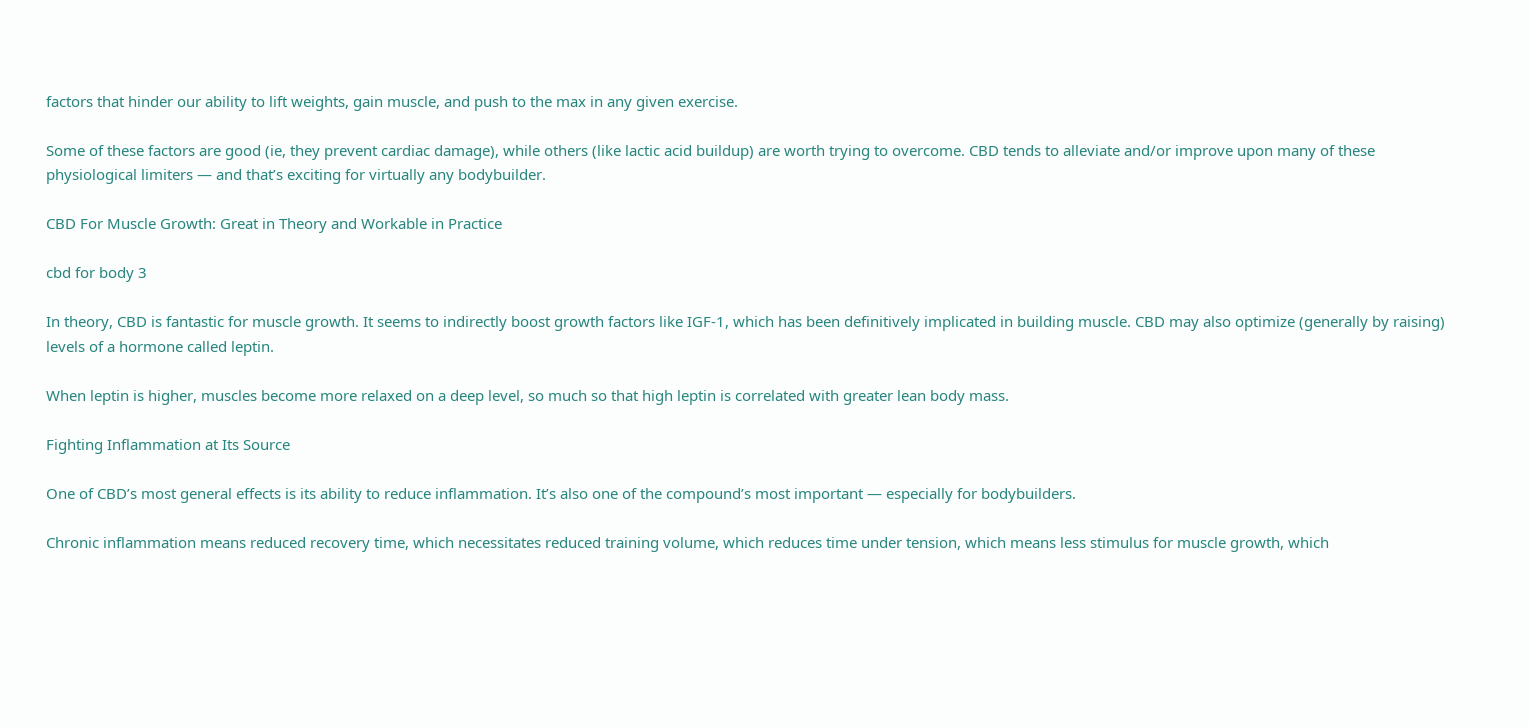factors that hinder our ability to lift weights, gain muscle, and push to the max in any given exercise.

Some of these factors are good (ie, they prevent cardiac damage), while others (like lactic acid buildup) are worth trying to overcome. CBD tends to alleviate and/or improve upon many of these physiological limiters — and that’s exciting for virtually any bodybuilder.

CBD For Muscle Growth: Great in Theory and Workable in Practice

cbd for body 3

In theory, CBD is fantastic for muscle growth. It seems to indirectly boost growth factors like IGF-1, which has been definitively implicated in building muscle. CBD may also optimize (generally by raising) levels of a hormone called leptin.

When leptin is higher, muscles become more relaxed on a deep level, so much so that high leptin is correlated with greater lean body mass.

Fighting Inflammation at Its Source

One of CBD’s most general effects is its ability to reduce inflammation. It’s also one of the compound’s most important — especially for bodybuilders.

Chronic inflammation means reduced recovery time, which necessitates reduced training volume, which reduces time under tension, which means less stimulus for muscle growth, which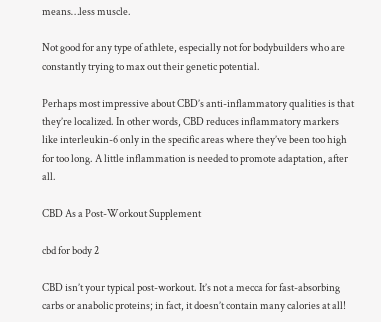means…less muscle.

Not good for any type of athlete, especially not for bodybuilders who are constantly trying to max out their genetic potential.

Perhaps most impressive about CBD’s anti-inflammatory qualities is that they’re localized. In other words, CBD reduces inflammatory markers like interleukin-6 only in the specific areas where they’ve been too high for too long. A little inflammation is needed to promote adaptation, after all.

CBD As a Post-Workout Supplement

cbd for body 2

CBD isn’t your typical post-workout. It’s not a mecca for fast-absorbing carbs or anabolic proteins; in fact, it doesn’t contain many calories at all!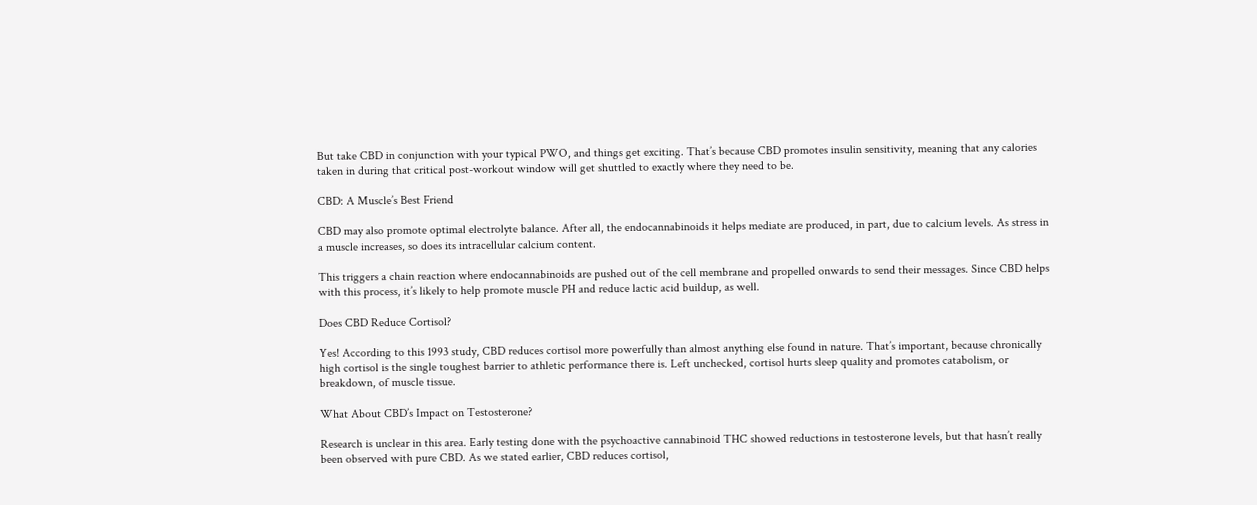But take CBD in conjunction with your typical PWO, and things get exciting. That’s because CBD promotes insulin sensitivity, meaning that any calories taken in during that critical post-workout window will get shuttled to exactly where they need to be.

CBD: A Muscle’s Best Friend

CBD may also promote optimal electrolyte balance. After all, the endocannabinoids it helps mediate are produced, in part, due to calcium levels. As stress in a muscle increases, so does its intracellular calcium content.

This triggers a chain reaction where endocannabinoids are pushed out of the cell membrane and propelled onwards to send their messages. Since CBD helps with this process, it’s likely to help promote muscle PH and reduce lactic acid buildup, as well.

Does CBD Reduce Cortisol?

Yes! According to this 1993 study, CBD reduces cortisol more powerfully than almost anything else found in nature. That’s important, because chronically high cortisol is the single toughest barrier to athletic performance there is. Left unchecked, cortisol hurts sleep quality and promotes catabolism, or breakdown, of muscle tissue.

What About CBD’s Impact on Testosterone?

Research is unclear in this area. Early testing done with the psychoactive cannabinoid THC showed reductions in testosterone levels, but that hasn’t really been observed with pure CBD. As we stated earlier, CBD reduces cortisol,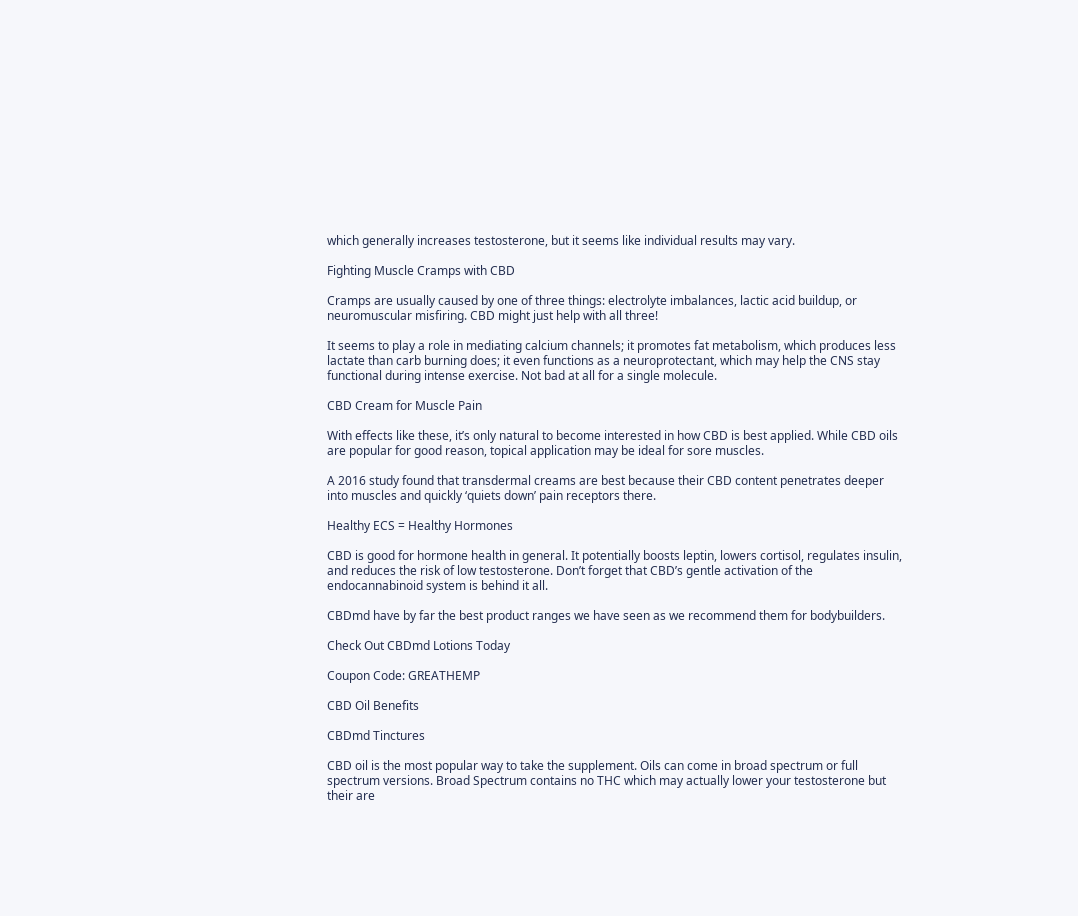which generally increases testosterone, but it seems like individual results may vary.

Fighting Muscle Cramps with CBD

Cramps are usually caused by one of three things: electrolyte imbalances, lactic acid buildup, or neuromuscular misfiring. CBD might just help with all three!

It seems to play a role in mediating calcium channels; it promotes fat metabolism, which produces less lactate than carb burning does; it even functions as a neuroprotectant, which may help the CNS stay functional during intense exercise. Not bad at all for a single molecule.

CBD Cream for Muscle Pain

With effects like these, it’s only natural to become interested in how CBD is best applied. While CBD oils are popular for good reason, topical application may be ideal for sore muscles.

A 2016 study found that transdermal creams are best because their CBD content penetrates deeper into muscles and quickly ‘quiets down’ pain receptors there.

Healthy ECS = Healthy Hormones

CBD is good for hormone health in general. It potentially boosts leptin, lowers cortisol, regulates insulin, and reduces the risk of low testosterone. Don’t forget that CBD’s gentle activation of the endocannabinoid system is behind it all.

CBDmd have by far the best product ranges we have seen as we recommend them for bodybuilders.

Check Out CBDmd Lotions Today

Coupon Code: GREATHEMP

CBD Oil Benefits

CBDmd Tinctures

CBD oil is the most popular way to take the supplement. Oils can come in broad spectrum or full spectrum versions. Broad Spectrum contains no THC which may actually lower your testosterone but their are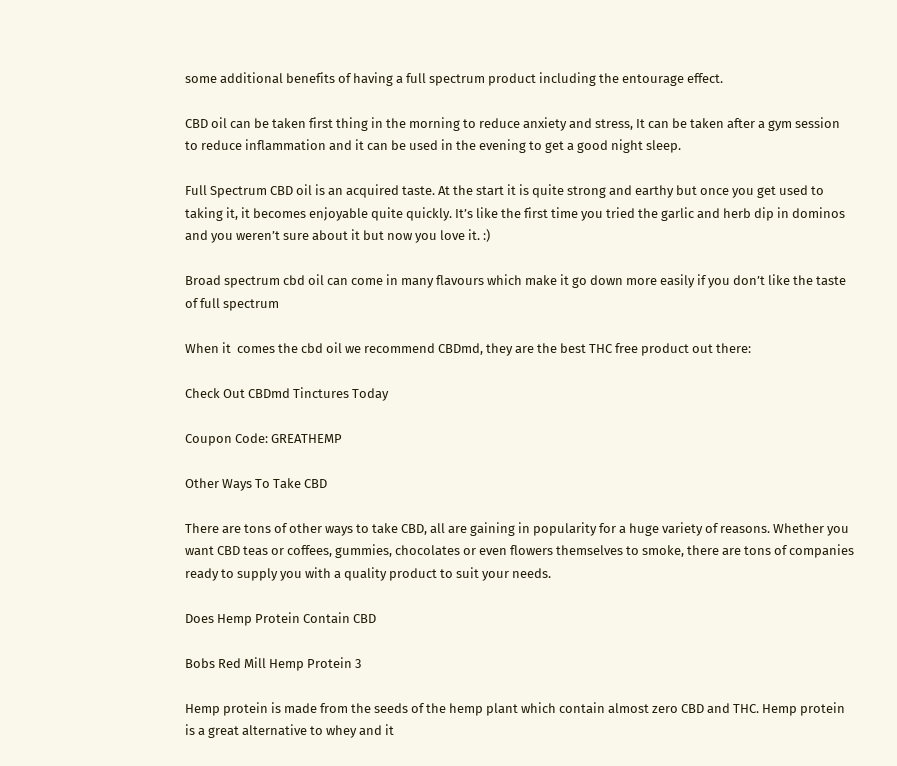some additional benefits of having a full spectrum product including the entourage effect.

CBD oil can be taken first thing in the morning to reduce anxiety and stress, It can be taken after a gym session to reduce inflammation and it can be used in the evening to get a good night sleep.

Full Spectrum CBD oil is an acquired taste. At the start it is quite strong and earthy but once you get used to taking it, it becomes enjoyable quite quickly. It’s like the first time you tried the garlic and herb dip in dominos and you weren’t sure about it but now you love it. :)

Broad spectrum cbd oil can come in many flavours which make it go down more easily if you don’t like the taste of full spectrum

When it  comes the cbd oil we recommend CBDmd, they are the best THC free product out there:

Check Out CBDmd Tinctures Today

Coupon Code: GREATHEMP

Other Ways To Take CBD

There are tons of other ways to take CBD, all are gaining in popularity for a huge variety of reasons. Whether you want CBD teas or coffees, gummies, chocolates or even flowers themselves to smoke, there are tons of companies ready to supply you with a quality product to suit your needs.

Does Hemp Protein Contain CBD

Bobs Red Mill Hemp Protein 3

Hemp protein is made from the seeds of the hemp plant which contain almost zero CBD and THC. Hemp protein is a great alternative to whey and it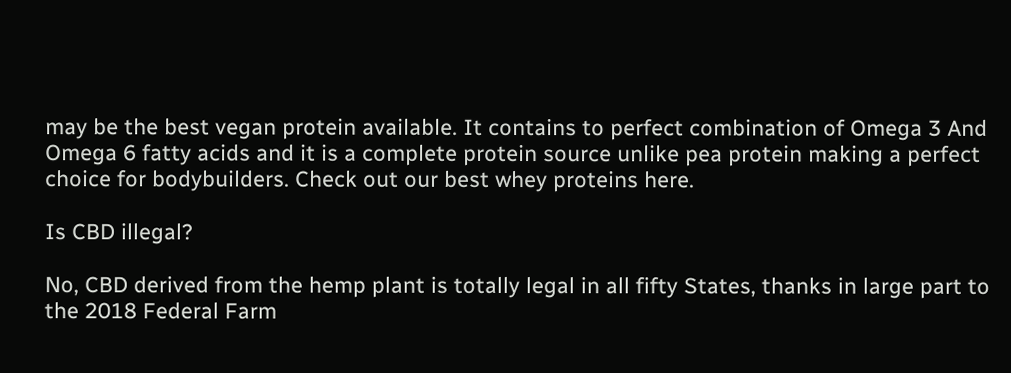may be the best vegan protein available. It contains to perfect combination of Omega 3 And Omega 6 fatty acids and it is a complete protein source unlike pea protein making a perfect choice for bodybuilders. Check out our best whey proteins here.

Is CBD illegal?

No, CBD derived from the hemp plant is totally legal in all fifty States, thanks in large part to the 2018 Federal Farm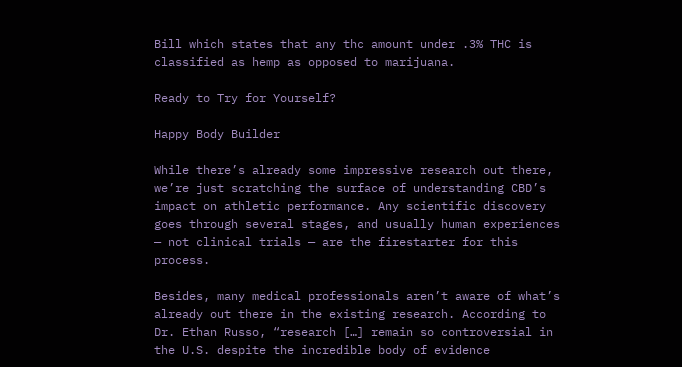Bill which states that any thc amount under .3% THC is classified as hemp as opposed to marijuana.

Ready to Try for Yourself?

Happy Body Builder

While there’s already some impressive research out there, we’re just scratching the surface of understanding CBD’s impact on athletic performance. Any scientific discovery goes through several stages, and usually human experiences — not clinical trials — are the firestarter for this process.

Besides, many medical professionals aren’t aware of what’s already out there in the existing research. According to Dr. Ethan Russo, “research […] remain so controversial in the U.S. despite the incredible body of evidence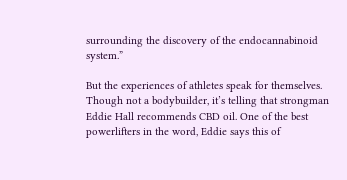surrounding the discovery of the endocannabinoid system.”

But the experiences of athletes speak for themselves. Though not a bodybuilder, it’s telling that strongman Eddie Hall recommends CBD oil. One of the best powerlifters in the word, Eddie says this of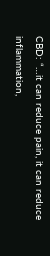CBD: “…it can reduce pain, it can reduce inflammation,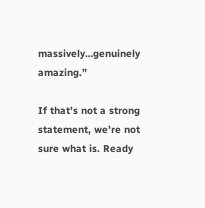massively…genuinely amazing.”

If that’s not a strong statement, we’re not sure what is. Ready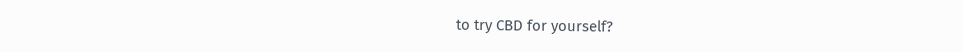to try CBD for yourself?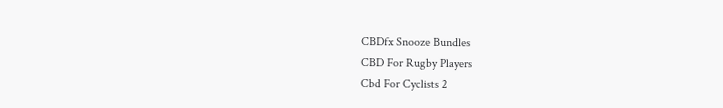CBDfx Snooze Bundles
CBD For Rugby Players
Cbd For Cyclists 2